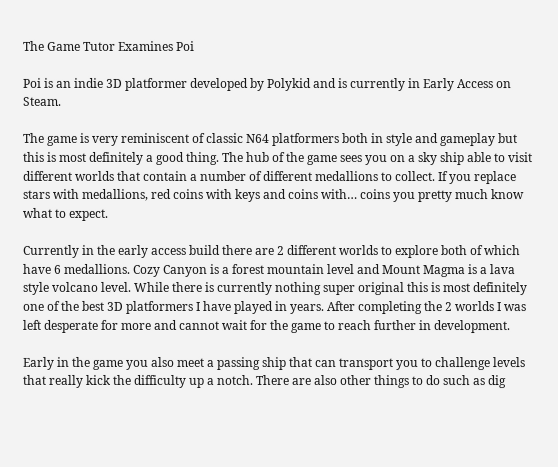The Game Tutor Examines Poi

Poi is an indie 3D platformer developed by Polykid and is currently in Early Access on Steam.

The game is very reminiscent of classic N64 platformers both in style and gameplay but this is most definitely a good thing. The hub of the game sees you on a sky ship able to visit different worlds that contain a number of different medallions to collect. If you replace stars with medallions, red coins with keys and coins with… coins you pretty much know what to expect.

Currently in the early access build there are 2 different worlds to explore both of which have 6 medallions. Cozy Canyon is a forest mountain level and Mount Magma is a lava style volcano level. While there is currently nothing super original this is most definitely one of the best 3D platformers I have played in years. After completing the 2 worlds I was left desperate for more and cannot wait for the game to reach further in development.

Early in the game you also meet a passing ship that can transport you to challenge levels that really kick the difficulty up a notch. There are also other things to do such as dig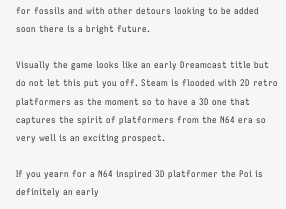for fossils and with other detours looking to be added soon there is a bright future.

Visually the game looks like an early Dreamcast title but do not let this put you off. Steam is flooded with 2D retro platformers as the moment so to have a 3D one that captures the spirit of platformers from the N64 era so very well is an exciting prospect.

If you yearn for a N64 inspired 3D platformer the Poi is definitely an early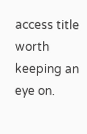access title worth keeping an eye on.